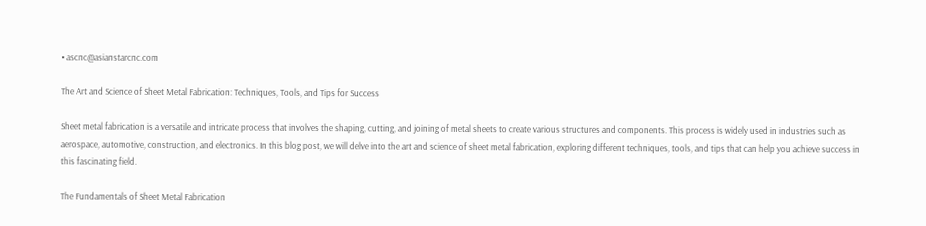• ascnc@asianstarcnc.com

The Art and Science of Sheet Metal Fabrication: Techniques, Tools, and Tips for Success

Sheet metal fabrication is a versatile and intricate process that involves the shaping, cutting, and joining of metal sheets to create various structures and components. This process is widely used in industries such as aerospace, automotive, construction, and electronics. In this blog post, we will delve into the art and science of sheet metal fabrication, exploring different techniques, tools, and tips that can help you achieve success in this fascinating field.

The Fundamentals of Sheet Metal Fabrication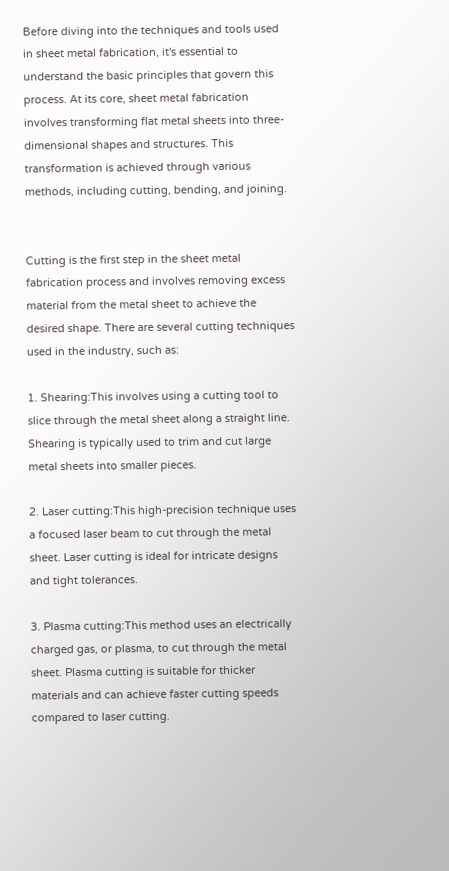Before diving into the techniques and tools used in sheet metal fabrication, it's essential to understand the basic principles that govern this process. At its core, sheet metal fabrication involves transforming flat metal sheets into three-dimensional shapes and structures. This transformation is achieved through various methods, including cutting, bending, and joining.


Cutting is the first step in the sheet metal fabrication process and involves removing excess material from the metal sheet to achieve the desired shape. There are several cutting techniques used in the industry, such as:

1. Shearing:This involves using a cutting tool to slice through the metal sheet along a straight line. Shearing is typically used to trim and cut large metal sheets into smaller pieces.

2. Laser cutting:This high-precision technique uses a focused laser beam to cut through the metal sheet. Laser cutting is ideal for intricate designs and tight tolerances.

3. Plasma cutting:This method uses an electrically charged gas, or plasma, to cut through the metal sheet. Plasma cutting is suitable for thicker materials and can achieve faster cutting speeds compared to laser cutting.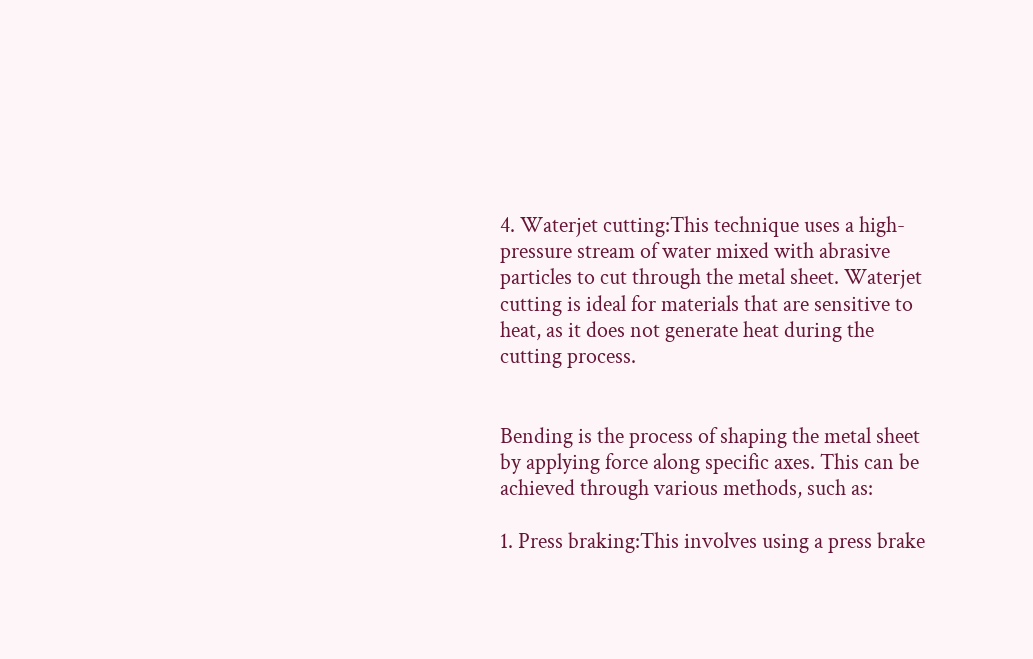4. Waterjet cutting:This technique uses a high-pressure stream of water mixed with abrasive particles to cut through the metal sheet. Waterjet cutting is ideal for materials that are sensitive to heat, as it does not generate heat during the cutting process.


Bending is the process of shaping the metal sheet by applying force along specific axes. This can be achieved through various methods, such as:

1. Press braking:This involves using a press brake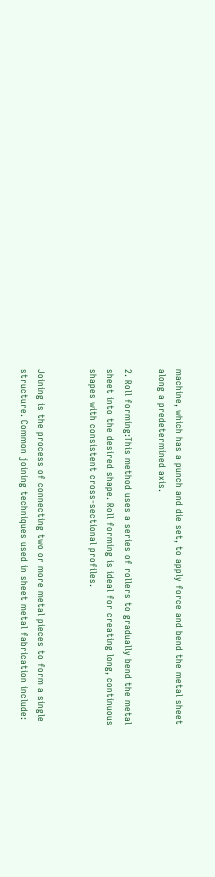machine, which has a punch and die set, to apply force and bend the metal sheet along a predetermined axis.

2. Roll forming:This method uses a series of rollers to gradually bend the metal sheet into the desired shape. Roll forming is ideal for creating long, continuous shapes with consistent cross-sectional profiles.


Joining is the process of connecting two or more metal pieces to form a single structure. Common joining techniques used in sheet metal fabrication include: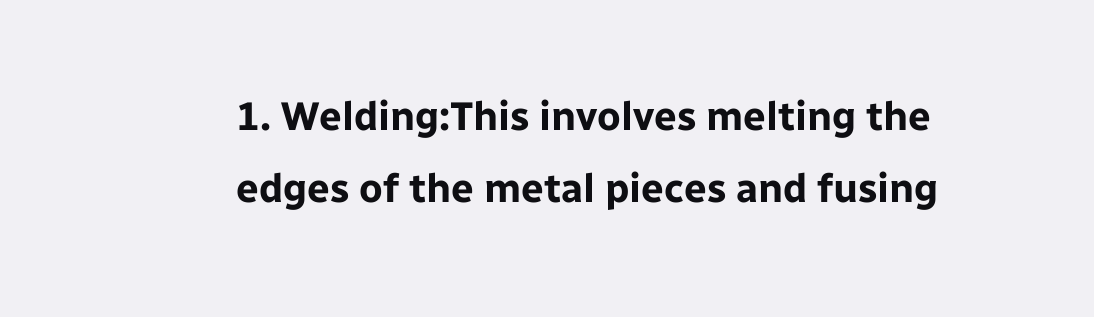1. Welding:This involves melting the edges of the metal pieces and fusing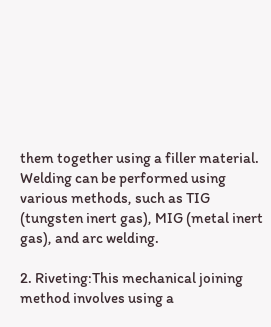them together using a filler material. Welding can be performed using various methods, such as TIG (tungsten inert gas), MIG (metal inert gas), and arc welding.

2. Riveting:This mechanical joining method involves using a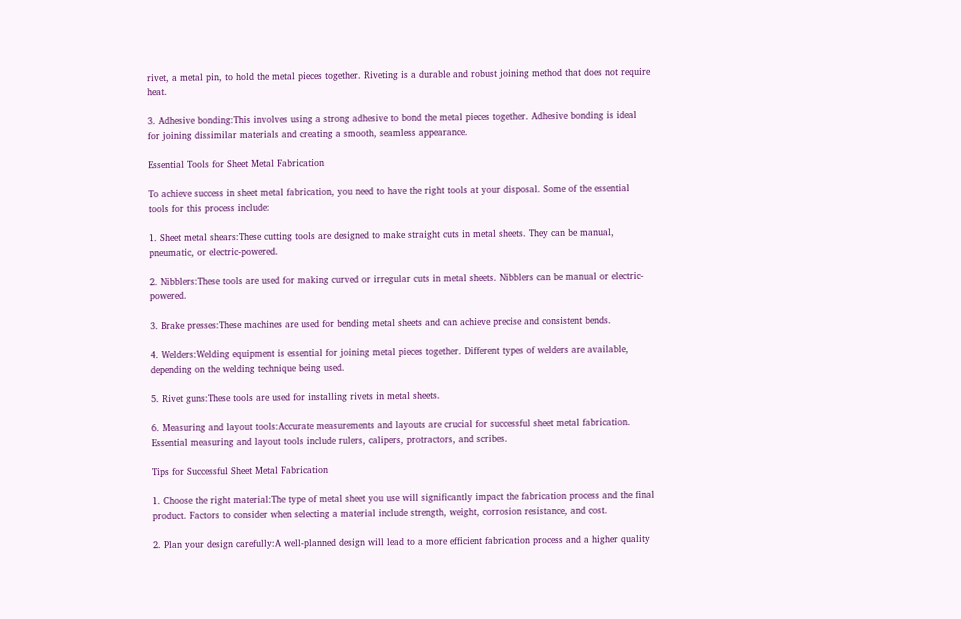rivet, a metal pin, to hold the metal pieces together. Riveting is a durable and robust joining method that does not require heat.

3. Adhesive bonding:This involves using a strong adhesive to bond the metal pieces together. Adhesive bonding is ideal for joining dissimilar materials and creating a smooth, seamless appearance.

Essential Tools for Sheet Metal Fabrication

To achieve success in sheet metal fabrication, you need to have the right tools at your disposal. Some of the essential tools for this process include:

1. Sheet metal shears:These cutting tools are designed to make straight cuts in metal sheets. They can be manual, pneumatic, or electric-powered.

2. Nibblers:These tools are used for making curved or irregular cuts in metal sheets. Nibblers can be manual or electric-powered.

3. Brake presses:These machines are used for bending metal sheets and can achieve precise and consistent bends.

4. Welders:Welding equipment is essential for joining metal pieces together. Different types of welders are available, depending on the welding technique being used.

5. Rivet guns:These tools are used for installing rivets in metal sheets.

6. Measuring and layout tools:Accurate measurements and layouts are crucial for successful sheet metal fabrication. Essential measuring and layout tools include rulers, calipers, protractors, and scribes.

Tips for Successful Sheet Metal Fabrication

1. Choose the right material:The type of metal sheet you use will significantly impact the fabrication process and the final product. Factors to consider when selecting a material include strength, weight, corrosion resistance, and cost.

2. Plan your design carefully:A well-planned design will lead to a more efficient fabrication process and a higher quality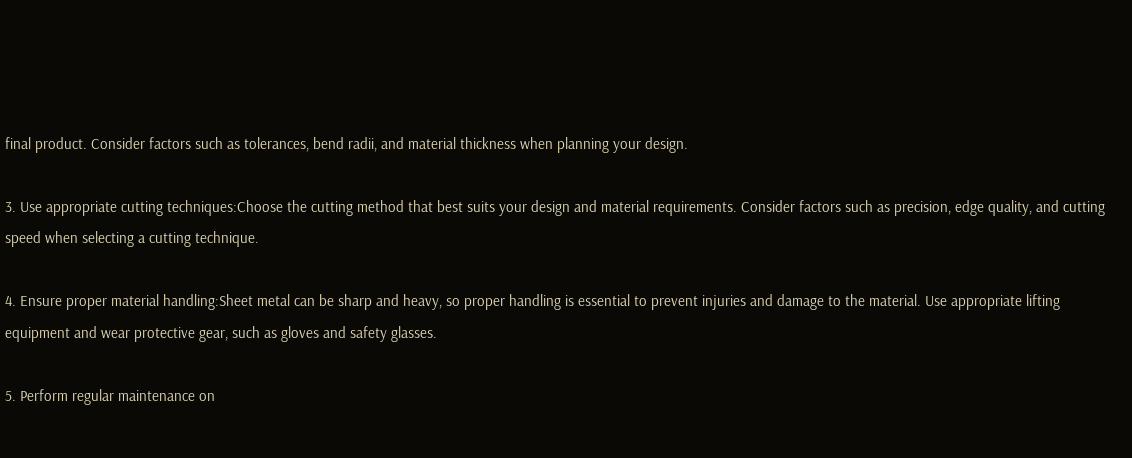final product. Consider factors such as tolerances, bend radii, and material thickness when planning your design.

3. Use appropriate cutting techniques:Choose the cutting method that best suits your design and material requirements. Consider factors such as precision, edge quality, and cutting speed when selecting a cutting technique.

4. Ensure proper material handling:Sheet metal can be sharp and heavy, so proper handling is essential to prevent injuries and damage to the material. Use appropriate lifting equipment and wear protective gear, such as gloves and safety glasses.

5. Perform regular maintenance on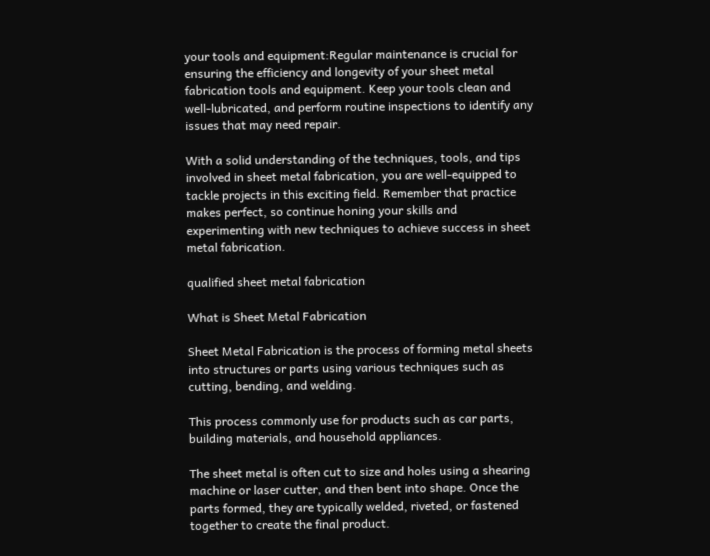your tools and equipment:Regular maintenance is crucial for ensuring the efficiency and longevity of your sheet metal fabrication tools and equipment. Keep your tools clean and well-lubricated, and perform routine inspections to identify any issues that may need repair.

With a solid understanding of the techniques, tools, and tips involved in sheet metal fabrication, you are well-equipped to tackle projects in this exciting field. Remember that practice makes perfect, so continue honing your skills and experimenting with new techniques to achieve success in sheet metal fabrication.

qualified sheet metal fabrication

What is Sheet Metal Fabrication

Sheet Metal Fabrication is the process of forming metal sheets into structures or parts using various techniques such as cutting, bending, and welding.

This process commonly use for products such as car parts, building materials, and household appliances.

The sheet metal is often cut to size and holes using a shearing machine or laser cutter, and then bent into shape. Once the parts formed, they are typically welded, riveted, or fastened together to create the final product.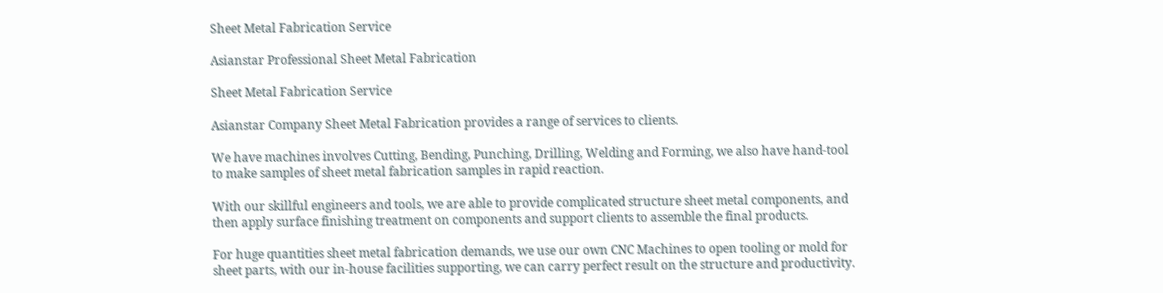Sheet Metal Fabrication Service

Asianstar Professional Sheet Metal Fabrication

Sheet Metal Fabrication Service

Asianstar Company Sheet Metal Fabrication provides a range of services to clients.

We have machines involves Cutting, Bending, Punching, Drilling, Welding and Forming, we also have hand-tool to make samples of sheet metal fabrication samples in rapid reaction.

With our skillful engineers and tools, we are able to provide complicated structure sheet metal components, and then apply surface finishing treatment on components and support clients to assemble the final products.

For huge quantities sheet metal fabrication demands, we use our own CNC Machines to open tooling or mold for sheet parts, with our in-house facilities supporting, we can carry perfect result on the structure and productivity.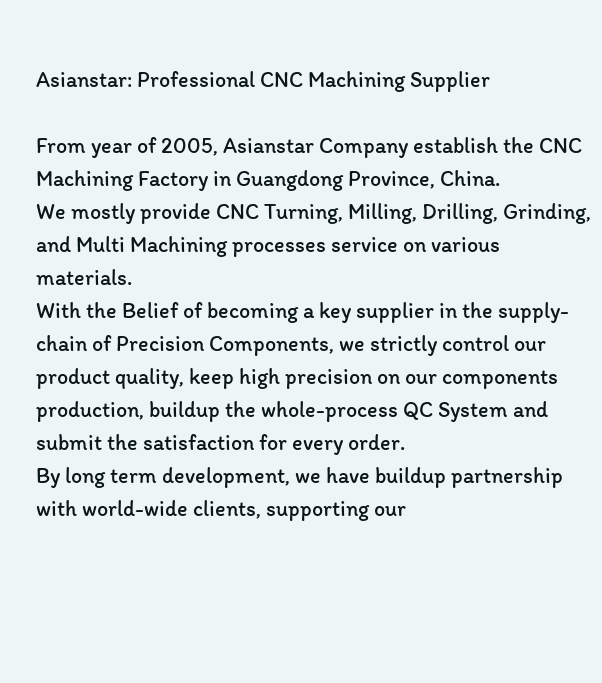Asianstar: Professional CNC Machining Supplier

From year of 2005, Asianstar Company establish the CNC Machining Factory in Guangdong Province, China.
We mostly provide CNC Turning, Milling, Drilling, Grinding, and Multi Machining processes service on various materials.
With the Belief of becoming a key supplier in the supply-chain of Precision Components, we strictly control our product quality, keep high precision on our components production, buildup the whole-process QC System and submit the satisfaction for every order.
By long term development, we have buildup partnership with world-wide clients, supporting our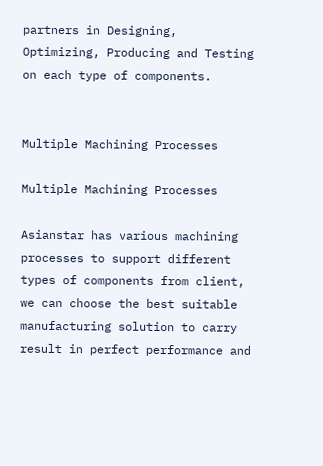partners in Designing, Optimizing, Producing and Testing on each type of components.


Multiple Machining Processes

Multiple Machining Processes

Asianstar has various machining processes to support different types of components from client, we can choose the best suitable manufacturing solution to carry result in perfect performance and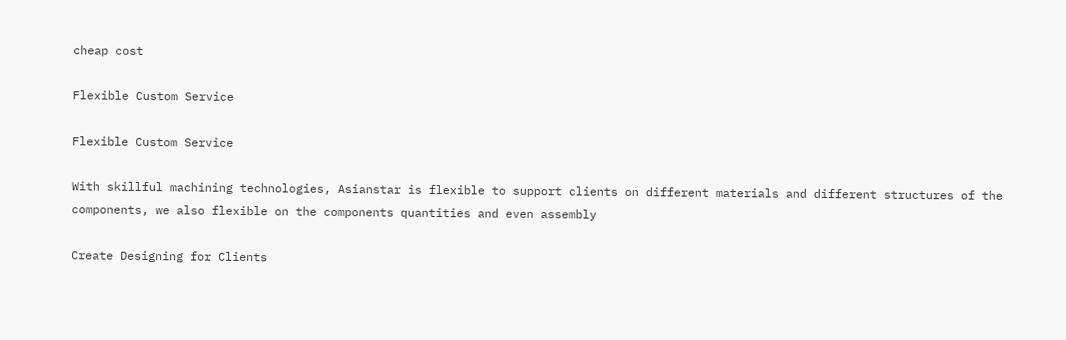cheap cost

Flexible Custom Service

Flexible Custom Service

With skillful machining technologies, Asianstar is flexible to support clients on different materials and different structures of the components, we also flexible on the components quantities and even assembly

Create Designing for Clients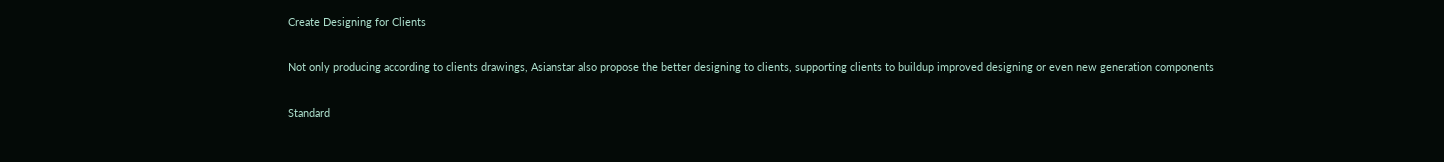Create Designing for Clients

Not only producing according to clients drawings, Asianstar also propose the better designing to clients, supporting clients to buildup improved designing or even new generation components

Standard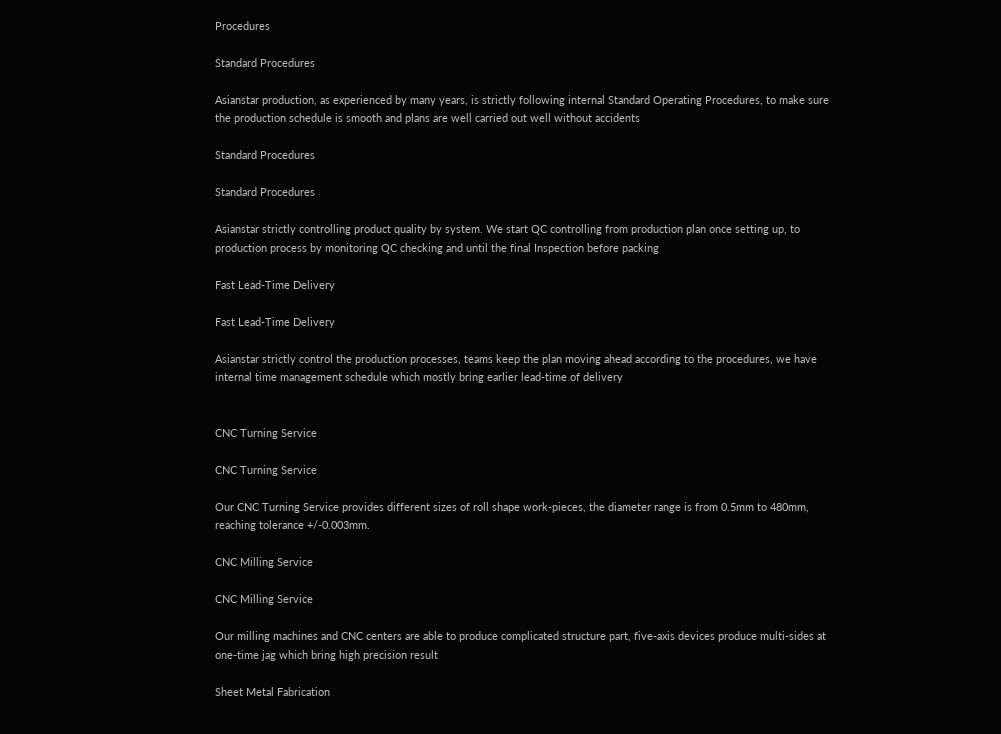Procedures

Standard Procedures

Asianstar production, as experienced by many years, is strictly following internal Standard Operating Procedures, to make sure the production schedule is smooth and plans are well carried out well without accidents

Standard Procedures

Standard Procedures

Asianstar strictly controlling product quality by system. We start QC controlling from production plan once setting up, to production process by monitoring QC checking and until the final Inspection before packing

Fast Lead-Time Delivery

Fast Lead-Time Delivery

Asianstar strictly control the production processes, teams keep the plan moving ahead according to the procedures, we have internal time management schedule which mostly bring earlier lead-time of delivery


CNC Turning Service

CNC Turning Service

Our CNC Turning Service provides different sizes of roll shape work-pieces, the diameter range is from 0.5mm to 480mm, reaching tolerance +/-0.003mm.

CNC Milling Service

CNC Milling Service

Our milling machines and CNC centers are able to produce complicated structure part, five-axis devices produce multi-sides at one-time jag which bring high precision result

Sheet Metal Fabrication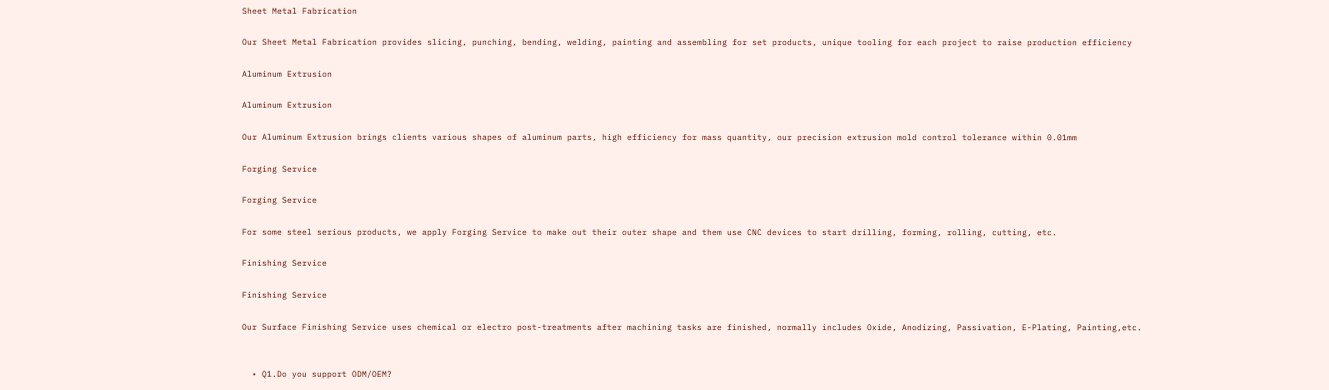Sheet Metal Fabrication

Our Sheet Metal Fabrication provides slicing, punching, bending, welding, painting and assembling for set products, unique tooling for each project to raise production efficiency

Aluminum Extrusion

Aluminum Extrusion

Our Aluminum Extrusion brings clients various shapes of aluminum parts, high efficiency for mass quantity, our precision extrusion mold control tolerance within 0.01mm

Forging Service

Forging Service

For some steel serious products, we apply Forging Service to make out their outer shape and them use CNC devices to start drilling, forming, rolling, cutting, etc.

Finishing Service

Finishing Service

Our Surface Finishing Service uses chemical or electro post-treatments after machining tasks are finished, normally includes Oxide, Anodizing, Passivation, E-Plating, Painting,etc.


  • Q1.Do you support ODM/OEM?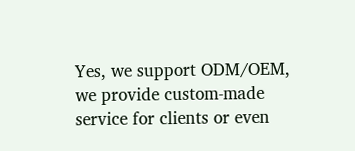Yes, we support ODM/OEM, we provide custom-made service for clients or even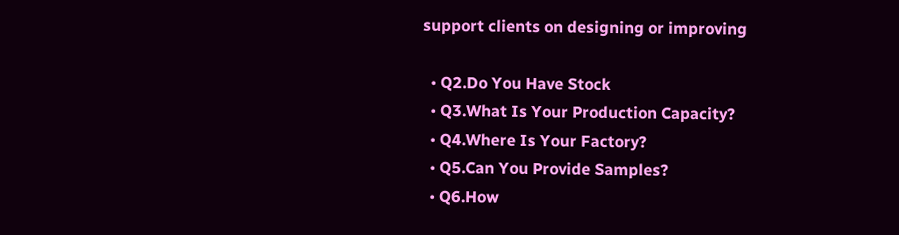support clients on designing or improving

  • Q2.Do You Have Stock
  • Q3.What Is Your Production Capacity?
  • Q4.Where Is Your Factory?
  • Q5.Can You Provide Samples?
  • Q6.How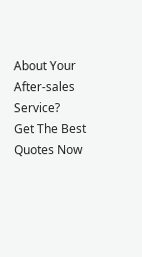About Your After-sales Service?
Get The Best Quotes Now